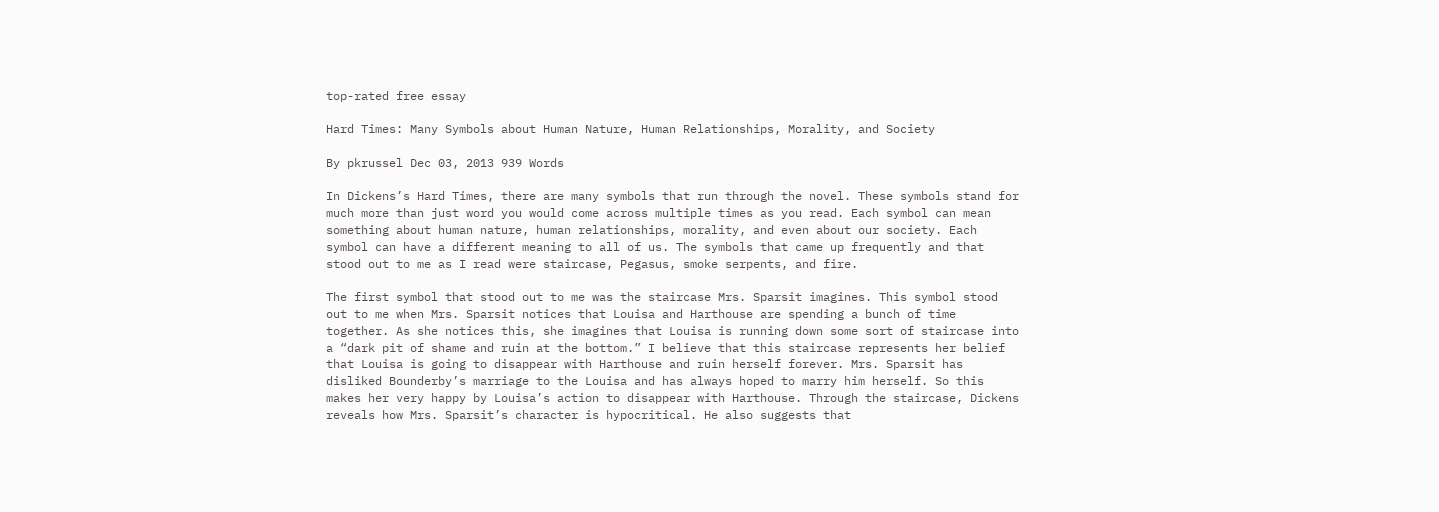top-rated free essay

Hard Times: Many Symbols about Human Nature, Human Relationships, Morality, and Society

By pkrussel Dec 03, 2013 939 Words

In Dickens’s Hard Times, there are many symbols that run through the novel. These symbols stand for much more than just word you would come across multiple times as you read. Each symbol can mean something about human nature, human relationships, morality, and even about our society. Each symbol can have a different meaning to all of us. The symbols that came up frequently and that stood out to me as I read were staircase, Pegasus, smoke serpents, and fire.

The first symbol that stood out to me was the staircase Mrs. Sparsit imagines. This symbol stood out to me when Mrs. Sparsit notices that Louisa and Harthouse are spending a bunch of time together. As she notices this, she imagines that Louisa is running down some sort of staircase into a “dark pit of shame and ruin at the bottom.” I believe that this staircase represents her belief that Louisa is going to disappear with Harthouse and ruin herself forever. Mrs. Sparsit has disliked Bounderby’s marriage to the Louisa and has always hoped to marry him herself. So this makes her very happy by Louisa’s action to disappear with Harthouse. Through the staircase, Dickens reveals how Mrs. Sparsit’s character is hypocritical. He also suggests that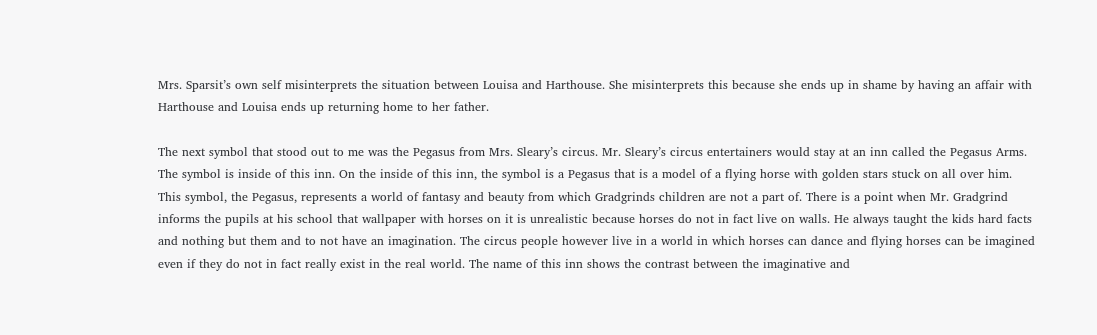Mrs. Sparsit’s own self misinterprets the situation between Louisa and Harthouse. She misinterprets this because she ends up in shame by having an affair with Harthouse and Louisa ends up returning home to her father.

The next symbol that stood out to me was the Pegasus from Mrs. Sleary’s circus. Mr. Sleary’s circus entertainers would stay at an inn called the Pegasus Arms. The symbol is inside of this inn. On the inside of this inn, the symbol is a Pegasus that is a model of a flying horse with golden stars stuck on all over him. This symbol, the Pegasus, represents a world of fantasy and beauty from which Gradgrinds children are not a part of. There is a point when Mr. Gradgrind informs the pupils at his school that wallpaper with horses on it is unrealistic because horses do not in fact live on walls. He always taught the kids hard facts and nothing but them and to not have an imagination. The circus people however live in a world in which horses can dance and flying horses can be imagined even if they do not in fact really exist in the real world. The name of this inn shows the contrast between the imaginative and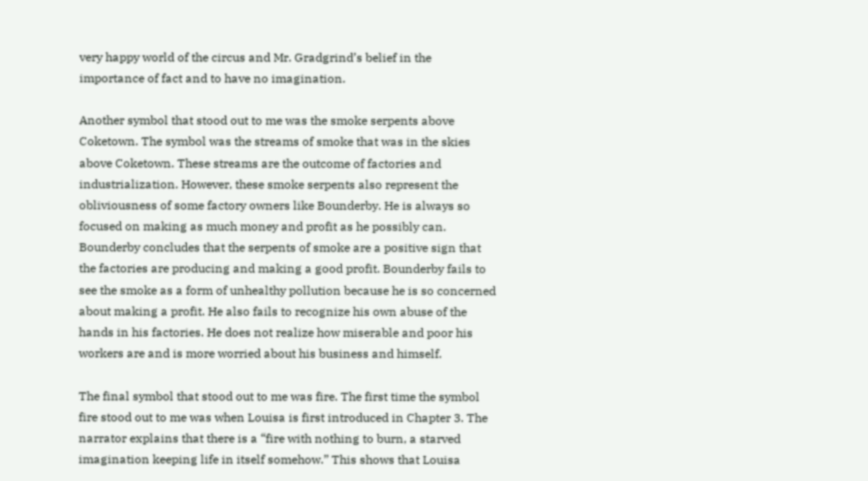very happy world of the circus and Mr. Gradgrind’s belief in the importance of fact and to have no imagination.

Another symbol that stood out to me was the smoke serpents above Coketown. The symbol was the streams of smoke that was in the skies above Coketown. These streams are the outcome of factories and industrialization. However, these smoke serpents also represent the obliviousness of some factory owners like Bounderby. He is always so focused on making as much money and profit as he possibly can. Bounderby concludes that the serpents of smoke are a positive sign that the factories are producing and making a good profit. Bounderby fails to see the smoke as a form of unhealthy pollution because he is so concerned about making a profit. He also fails to recognize his own abuse of the hands in his factories. He does not realize how miserable and poor his workers are and is more worried about his business and himself.

The final symbol that stood out to me was fire. The first time the symbol fire stood out to me was when Louisa is first introduced in Chapter 3. The narrator explains that there is a “fire with nothing to burn, a starved imagination keeping life in itself somehow.” This shows that Louisa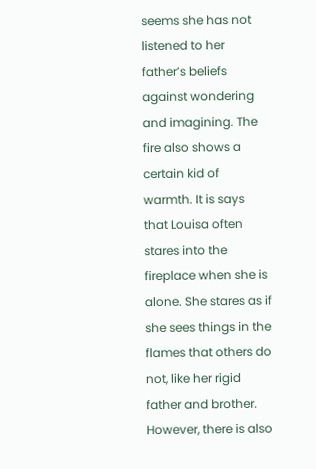seems she has not listened to her father’s beliefs against wondering and imagining. The fire also shows a certain kid of warmth. It is says that Louisa often stares into the fireplace when she is alone. She stares as if she sees things in the flames that others do not, like her rigid father and brother. However, there is also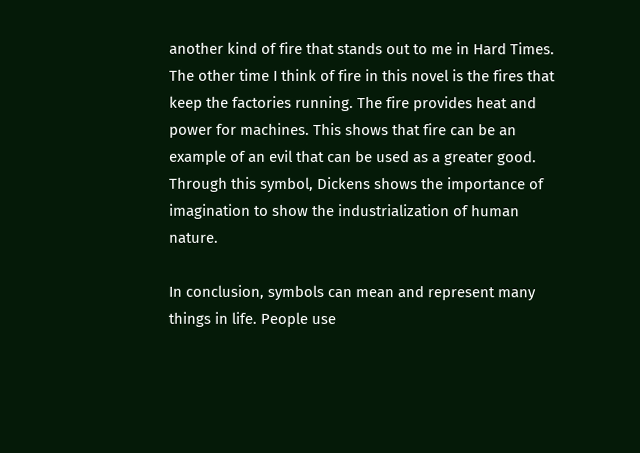another kind of fire that stands out to me in Hard Times. The other time I think of fire in this novel is the fires that keep the factories running. The fire provides heat and power for machines. This shows that fire can be an example of an evil that can be used as a greater good. Through this symbol, Dickens shows the importance of imagination to show the industrialization of human nature.

In conclusion, symbols can mean and represent many things in life. People use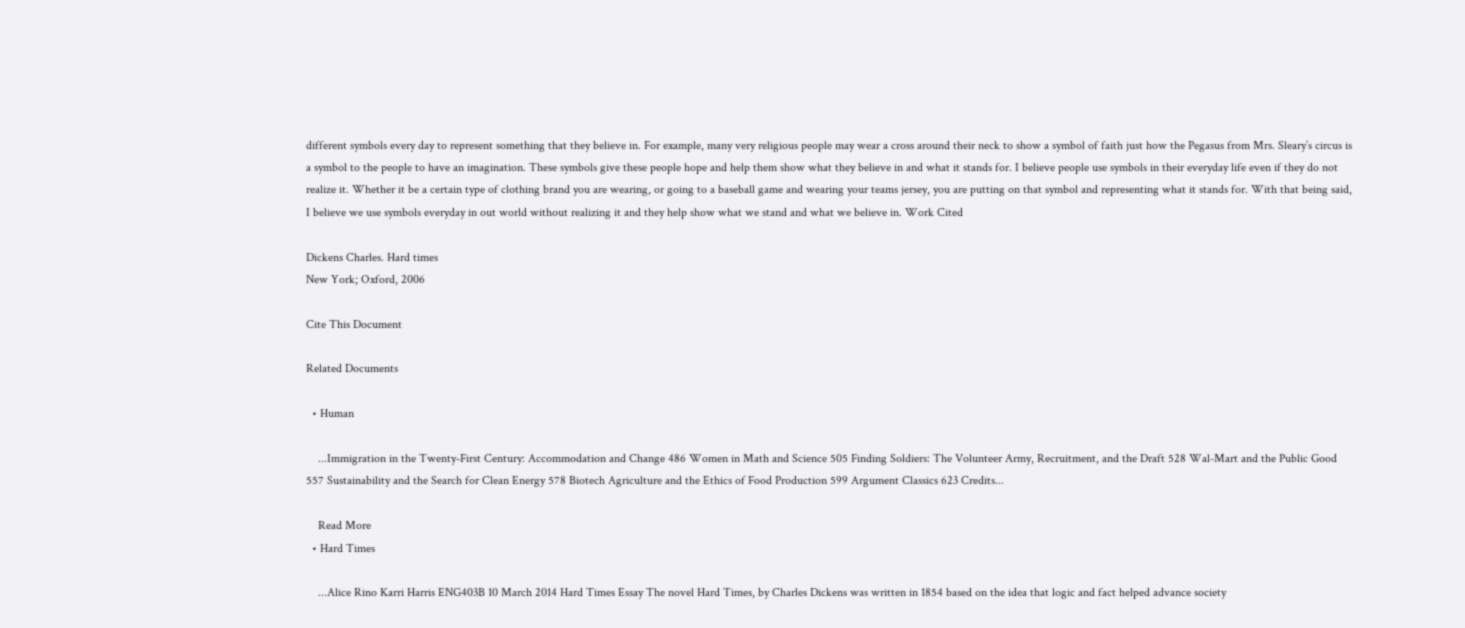different symbols every day to represent something that they believe in. For example, many very religious people may wear a cross around their neck to show a symbol of faith just how the Pegasus from Mrs. Sleary’s circus is a symbol to the people to have an imagination. These symbols give these people hope and help them show what they believe in and what it stands for. I believe people use symbols in their everyday life even if they do not realize it. Whether it be a certain type of clothing brand you are wearing, or going to a baseball game and wearing your teams jersey, you are putting on that symbol and representing what it stands for. With that being said, I believe we use symbols everyday in out world without realizing it and they help show what we stand and what we believe in. Work Cited

Dickens Charles. Hard times
New York; Oxford, 2006

Cite This Document

Related Documents

  • Human

    ...Immigration in the Twenty-First Century: Accommodation and Change 486 Women in Math and Science 505 Finding Soldiers: The Volunteer Army, Recruitment, and the Draft 528 Wal-Mart and the Public Good 557 Sustainability and the Search for Clean Energy 578 Biotech Agriculture and the Ethics of Food Production 599 Argument Classics 623 Credits...

    Read More
  • Hard Times

    ...Alice Rino Karri Harris ENG403B 10 March 2014 Hard Times Essay The novel Hard Times, by Charles Dickens was written in 1854 based on the idea that logic and fact helped advance society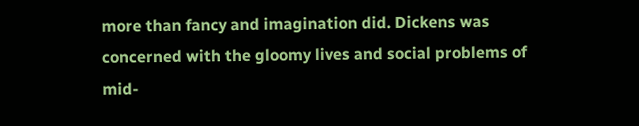more than fancy and imagination did. Dickens was concerned with the gloomy lives and social problems of mid-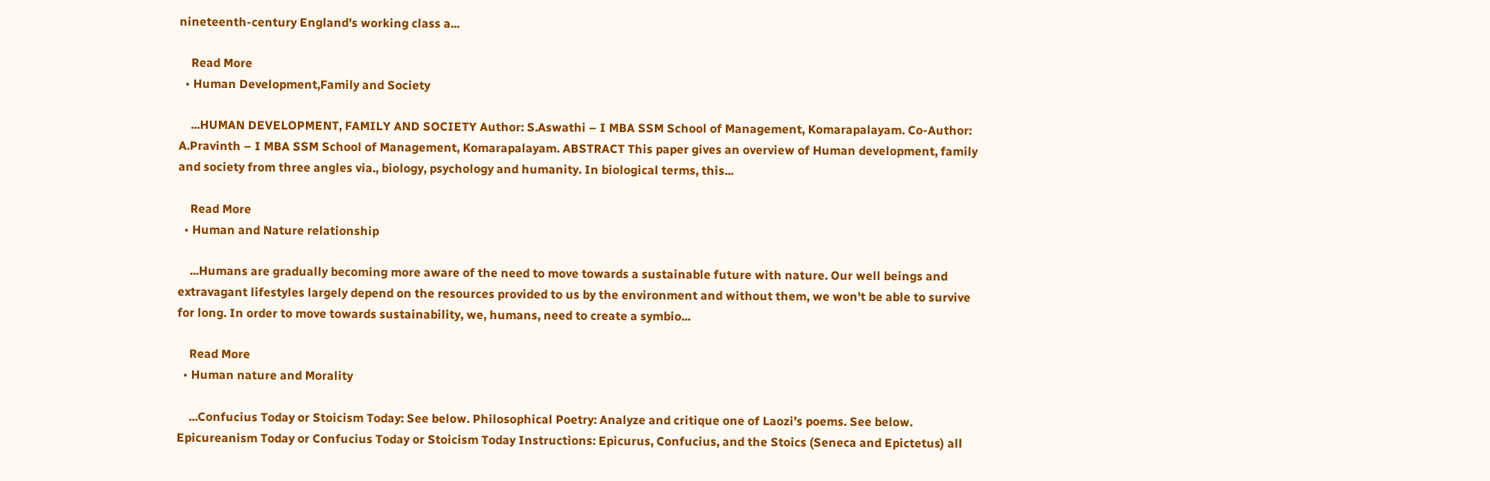nineteenth-century England's working class a...

    Read More
  • Human Development,Family and Society

    ...HUMAN DEVELOPMENT, FAMILY AND SOCIETY Author: S.Aswathi – I MBA SSM School of Management, Komarapalayam. Co-Author: A.Pravinth – I MBA SSM School of Management, Komarapalayam. ABSTRACT This paper gives an overview of Human development, family and society from three angles via., biology, psychology and humanity. In biological terms, this...

    Read More
  • Human and Nature relationship

    ...Humans are gradually becoming more aware of the need to move towards a sustainable future with nature. Our well beings and extravagant lifestyles largely depend on the resources provided to us by the environment and without them, we won't be able to survive for long. In order to move towards sustainability, we, humans, need to create a symbio...

    Read More
  • Human nature and Morality

    ...Confucius Today or Stoicism Today: See below. Philosophical Poetry: Analyze and critique one of Laozi’s poems. See below. Epicureanism Today or Confucius Today or Stoicism Today Instructions: Epicurus, Confucius, and the Stoics (Seneca and Epictetus) all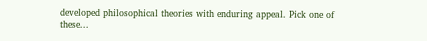developed philosophical theories with enduring appeal. Pick one of these...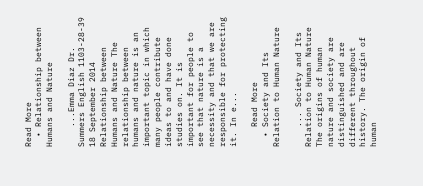Read More
  • Relationship between Humans and Nature

    ...Emma Diaz Dr. Summers English 1103-28-39 18 September 2014 Relationship between Humans and Nature The relationship between humans and nature is an important topic in which many people contribute ideas to and have done studies on. It is important for people to see that nature is a necessity and that we are responsible for protecting it. In e...

    Read More
  • Society and Its Relation to Human Nature

    ... Society and Its Relation to Human Nature The origins of human nature and society are distinguished and are different throughout history. The origin of human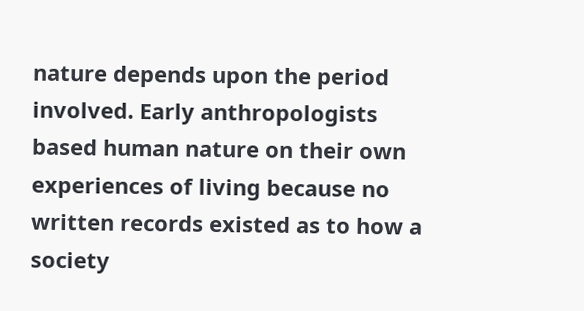nature depends upon the period involved. Early anthropologists based human nature on their own experiences of living because no written records existed as to how a society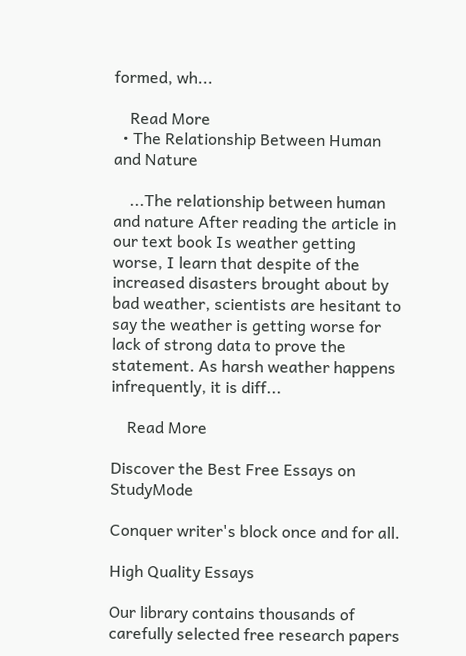formed, wh...

    Read More
  • The Relationship Between Human and Nature

    ...The relationship between human and nature After reading the article in our text book Is weather getting worse, I learn that despite of the increased disasters brought about by bad weather, scientists are hesitant to say the weather is getting worse for lack of strong data to prove the statement. As harsh weather happens infrequently, it is diff...

    Read More

Discover the Best Free Essays on StudyMode

Conquer writer's block once and for all.

High Quality Essays

Our library contains thousands of carefully selected free research papers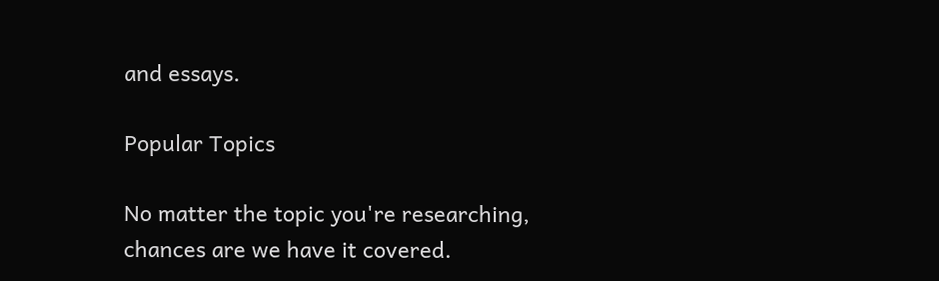and essays.

Popular Topics

No matter the topic you're researching, chances are we have it covered.